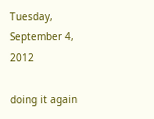Tuesday, September 4, 2012

doing it again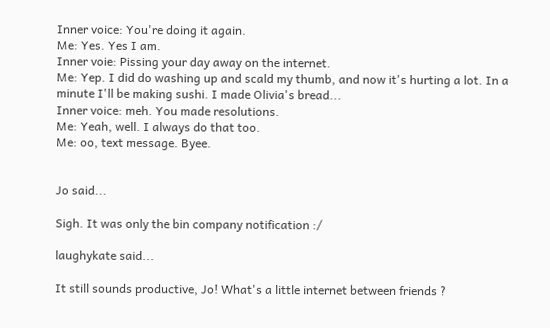Inner voice: You're doing it again.
Me: Yes. Yes I am.
Inner voie: Pissing your day away on the internet.
Me: Yep. I did do washing up and scald my thumb, and now it's hurting a lot. In a minute I'll be making sushi. I made Olivia's bread...
Inner voice: meh. You made resolutions.
Me: Yeah, well. I always do that too.
Me: oo, text message. Byee.


Jo said...

Sigh. It was only the bin company notification :/

laughykate said...

It still sounds productive, Jo! What's a little internet between friends ?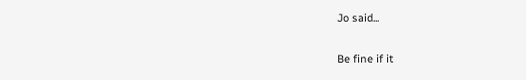Jo said...

Be fine if it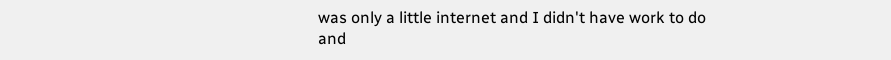was only a little internet and I didn't have work to do and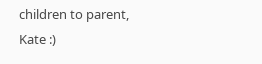children to parent, Kate :)